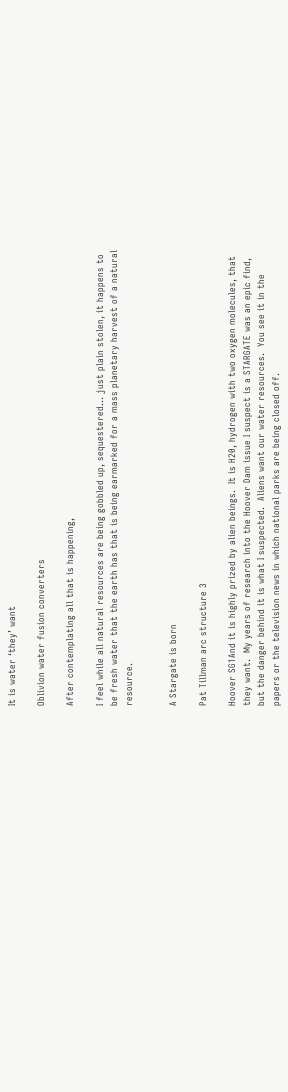It is water ‘they’ want

Oblivion water fusion converters

After contemplating all that is happening,

I feel while all natural resources are being gobbled up, sequestered… just plain stolen, it happens to be fresh water that the earth has that is being earmarked for a mass planetary harvest of a natural resource.


A Stargate is born

Pat Tillman arc structure 3

Hoover SG1And it is highly prized by alien beings.  It is H20, hydrogen with two oxygen molecules, that they want.  My years of research into the Hoover Dam issue I suspect is a STARGATE was an epic find, but the danger behind it is what I suspected.  Aliens want our water resources.  You see it in the papers or the television news in which national parks are being closed off.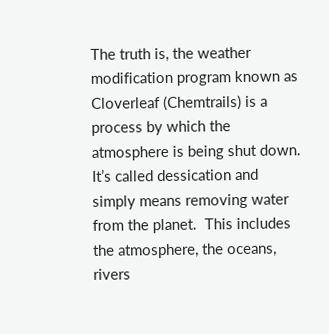The truth is, the weather modification program known as Cloverleaf (Chemtrails) is a process by which the atmosphere is being shut down.  It’s called dessication and simply means removing water from the planet.  This includes the atmosphere, the oceans, rivers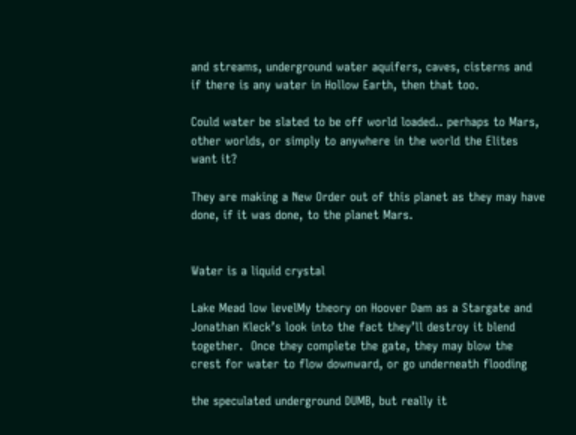and streams, underground water aquifers, caves, cisterns and if there is any water in Hollow Earth, then that too.

Could water be slated to be off world loaded.. perhaps to Mars, other worlds, or simply to anywhere in the world the Elites want it?

They are making a New Order out of this planet as they may have done, if it was done, to the planet Mars.


Water is a liquid crystal

Lake Mead low levelMy theory on Hoover Dam as a Stargate and Jonathan Kleck’s look into the fact they’ll destroy it blend together.  Once they complete the gate, they may blow the crest for water to flow downward, or go underneath flooding

the speculated underground DUMB, but really it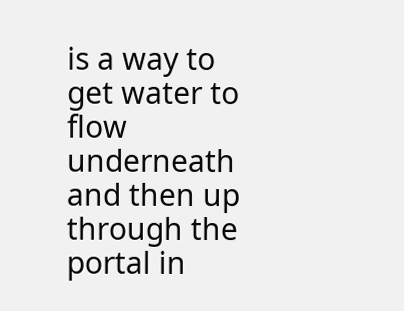is a way to get water to flow underneath and then up through the portal in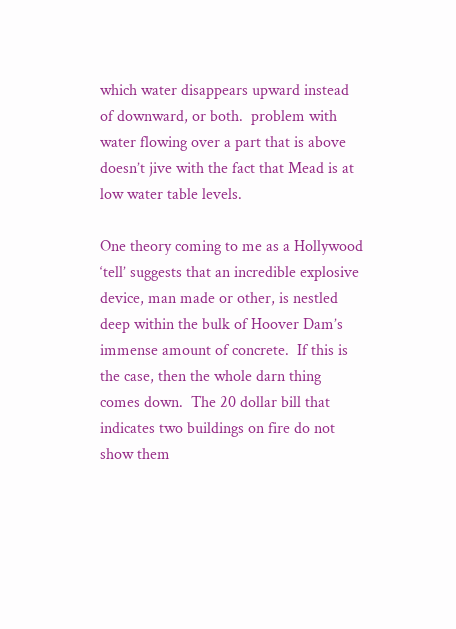which water disappears upward instead of downward, or both.  problem with water flowing over a part that is above doesn’t jive with the fact that Mead is at low water table levels.

One theory coming to me as a Hollywood ‘tell’ suggests that an incredible explosive device, man made or other, is nestled deep within the bulk of Hoover Dam’s immense amount of concrete.  If this is the case, then the whole darn thing comes down.  The 20 dollar bill that indicates two buildings on fire do not show them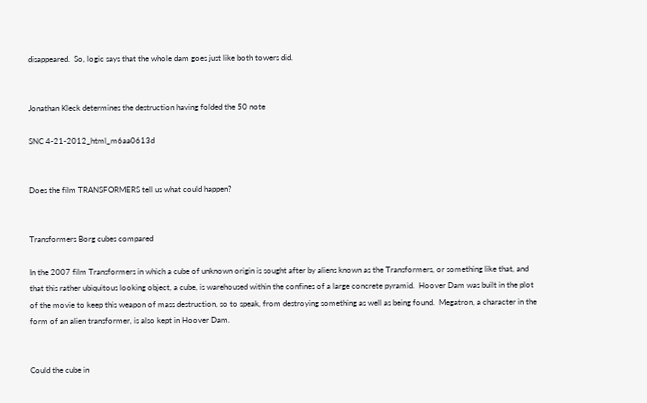disappeared.  So, logic says that the whole dam goes just like both towers did.


Jonathan Kleck determines the destruction having folded the 50 note

SNC 4-21-2012_html_m6aa0613d


Does the film TRANSFORMERS tell us what could happen?


Transformers Borg cubes compared

In the 2007 film Transformers in which a cube of unknown origin is sought after by aliens known as the Transformers, or something like that, and that this rather ubiquitous looking object, a cube, is warehoused within the confines of a large concrete pyramid.  Hoover Dam was built in the plot of the movie to keep this weapon of mass destruction, so to speak, from destroying something as well as being found.  Megatron, a character in the form of an alien transformer, is also kept in Hoover Dam.


Could the cube in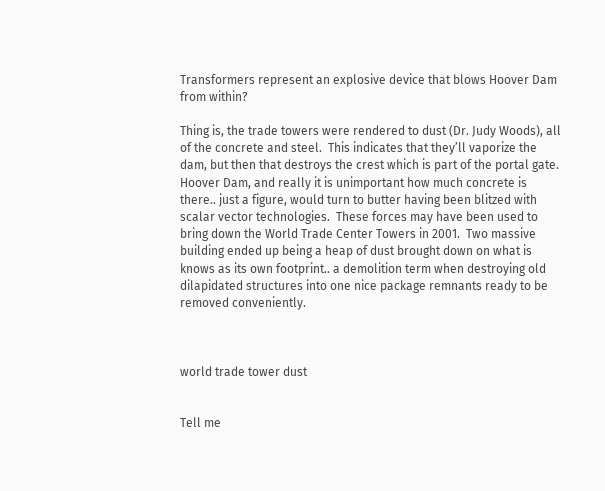Transformers represent an explosive device that blows Hoover Dam from within?

Thing is, the trade towers were rendered to dust (Dr. Judy Woods), all of the concrete and steel.  This indicates that they’ll vaporize the dam, but then that destroys the crest which is part of the portal gate.  Hoover Dam, and really it is unimportant how much concrete is there.. just a figure, would turn to butter having been blitzed with scalar vector technologies.  These forces may have been used to bring down the World Trade Center Towers in 2001.  Two massive building ended up being a heap of dust brought down on what is knows as its own footprint.. a demolition term when destroying old dilapidated structures into one nice package remnants ready to be removed conveniently.



world trade tower dust


Tell me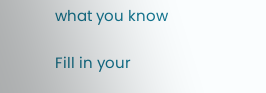what you know

Fill in your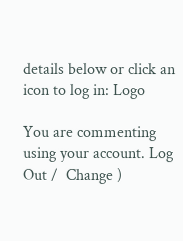details below or click an icon to log in: Logo

You are commenting using your account. Log Out /  Change )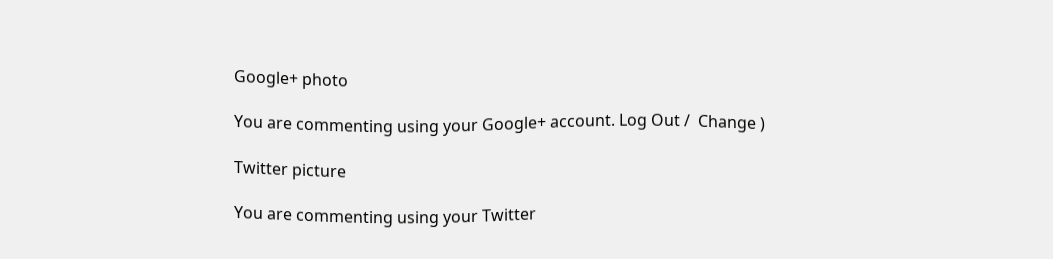Google+ photo

You are commenting using your Google+ account. Log Out /  Change )

Twitter picture

You are commenting using your Twitter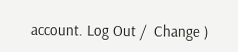account. Log Out /  Change )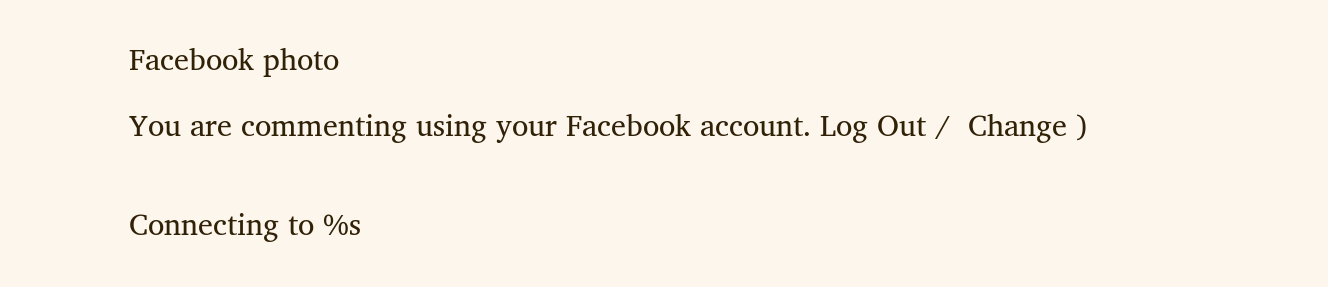Facebook photo

You are commenting using your Facebook account. Log Out /  Change )


Connecting to %s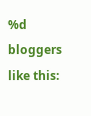%d bloggers like this: